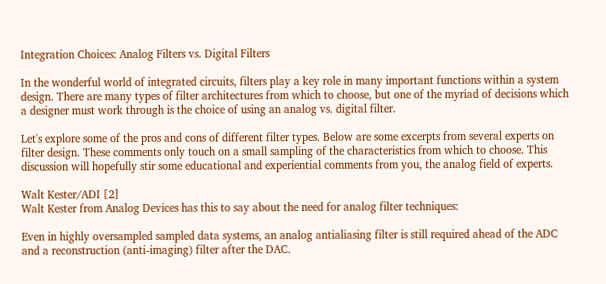Integration Choices: Analog Filters vs. Digital Filters

In the wonderful world of integrated circuits, filters play a key role in many important functions within a system design. There are many types of filter architectures from which to choose, but one of the myriad of decisions which a designer must work through is the choice of using an analog vs. digital filter.

Let's explore some of the pros and cons of different filter types. Below are some excerpts from several experts on filter design. These comments only touch on a small sampling of the characteristics from which to choose. This discussion will hopefully stir some educational and experiential comments from you, the analog field of experts.

Walt Kester/ADI [2]
Walt Kester from Analog Devices has this to say about the need for analog filter techniques:

Even in highly oversampled sampled data systems, an analog antialiasing filter is still required ahead of the ADC and a reconstruction (anti-imaging) filter after the DAC.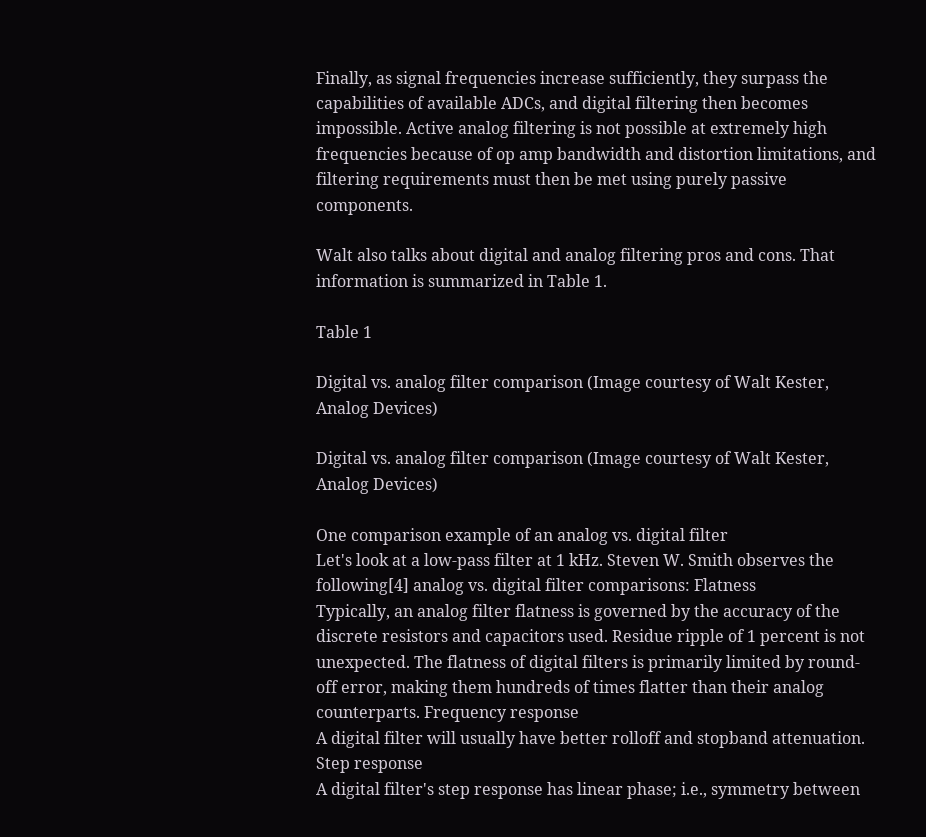Finally, as signal frequencies increase sufficiently, they surpass the capabilities of available ADCs, and digital filtering then becomes impossible. Active analog filtering is not possible at extremely high frequencies because of op amp bandwidth and distortion limitations, and filtering requirements must then be met using purely passive components.

Walt also talks about digital and analog filtering pros and cons. That information is summarized in Table 1.

Table 1

Digital vs. analog filter comparison (Image courtesy of Walt Kester, Analog Devices)

Digital vs. analog filter comparison (Image courtesy of Walt Kester, Analog Devices)

One comparison example of an analog vs. digital filter
Let's look at a low-pass filter at 1 kHz. Steven W. Smith observes the following[4] analog vs. digital filter comparisons: Flatness
Typically, an analog filter flatness is governed by the accuracy of the discrete resistors and capacitors used. Residue ripple of 1 percent is not unexpected. The flatness of digital filters is primarily limited by round-off error, making them hundreds of times flatter than their analog counterparts. Frequency response
A digital filter will usually have better rolloff and stopband attenuation. Step response
A digital filter's step response has linear phase; i.e., symmetry between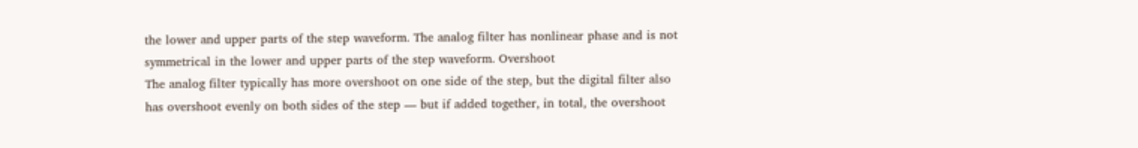the lower and upper parts of the step waveform. The analog filter has nonlinear phase and is not symmetrical in the lower and upper parts of the step waveform. Overshoot
The analog filter typically has more overshoot on one side of the step, but the digital filter also has overshoot evenly on both sides of the step — but if added together, in total, the overshoot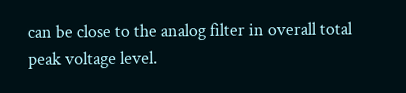can be close to the analog filter in overall total peak voltage level.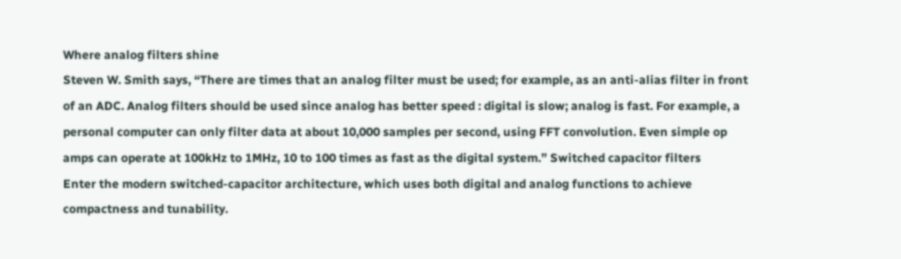Where analog filters shine
Steven W. Smith says, “There are times that an analog filter must be used; for example, as an anti-alias filter in front of an ADC. Analog filters should be used since analog has better speed : digital is slow; analog is fast. For example, a personal computer can only filter data at about 10,000 samples per second, using FFT convolution. Even simple op amps can operate at 100kHz to 1MHz, 10 to 100 times as fast as the digital system.” Switched capacitor filters
Enter the modern switched-capacitor architecture, which uses both digital and analog functions to achieve compactness and tunability.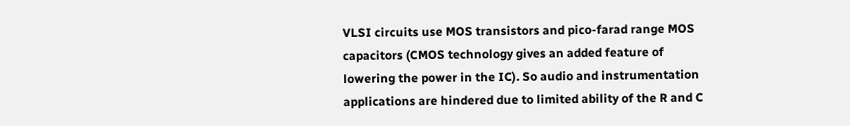VLSI circuits use MOS transistors and pico-farad range MOS capacitors (CMOS technology gives an added feature of lowering the power in the IC). So audio and instrumentation applications are hindered due to limited ability of the R and C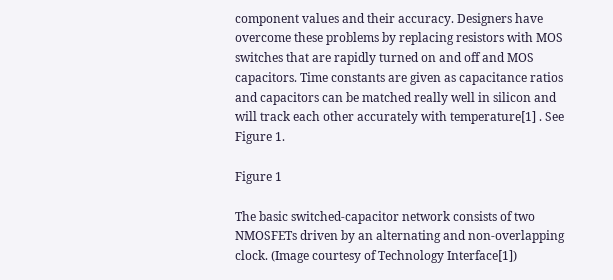component values and their accuracy. Designers have overcome these problems by replacing resistors with MOS switches that are rapidly turned on and off and MOS capacitors. Time constants are given as capacitance ratios and capacitors can be matched really well in silicon and will track each other accurately with temperature[1] . See Figure 1.

Figure 1

The basic switched-capacitor network consists of two NMOSFETs driven by an alternating and non-overlapping clock. (Image courtesy of Technology Interface[1])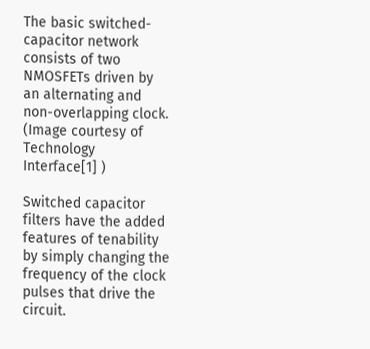The basic switched-capacitor network consists of two NMOSFETs driven by an alternating and non-overlapping clock.
(Image courtesy of Technology Interface[1] )

Switched capacitor filters have the added features of tenability by simply changing the frequency of the clock pulses that drive the circuit.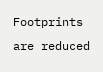Footprints are reduced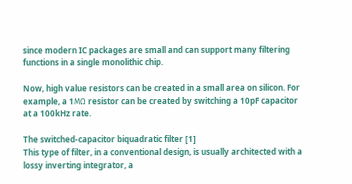since modern IC packages are small and can support many filtering functions in a single monolithic chip.

Now, high value resistors can be created in a small area on silicon. For example, a 1MΩ resistor can be created by switching a 10pF capacitor at a 100kHz rate.

The switched-capacitor biquadratic filter [1]
This type of filter, in a conventional design, is usually architected with a lossy inverting integrator, a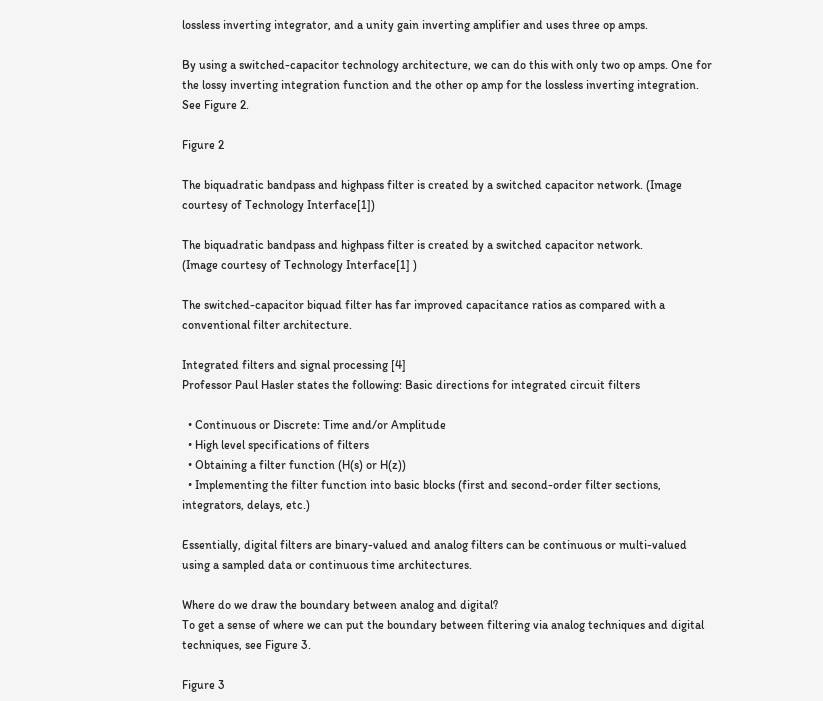lossless inverting integrator, and a unity gain inverting amplifier and uses three op amps.

By using a switched-capacitor technology architecture, we can do this with only two op amps. One for the lossy inverting integration function and the other op amp for the lossless inverting integration. See Figure 2.

Figure 2

The biquadratic bandpass and highpass filter is created by a switched capacitor network. (Image courtesy of Technology Interface[1])

The biquadratic bandpass and highpass filter is created by a switched capacitor network.
(Image courtesy of Technology Interface[1] )

The switched-capacitor biquad filter has far improved capacitance ratios as compared with a conventional filter architecture.

Integrated filters and signal processing [4]
Professor Paul Hasler states the following: Basic directions for integrated circuit filters

  • Continuous or Discrete: Time and/or Amplitude
  • High level specifications of filters
  • Obtaining a filter function (H(s) or H(z))
  • Implementing the filter function into basic blocks (first and second-order filter sections, integrators, delays, etc.)

Essentially, digital filters are binary-valued and analog filters can be continuous or multi-valued using a sampled data or continuous time architectures.

Where do we draw the boundary between analog and digital?
To get a sense of where we can put the boundary between filtering via analog techniques and digital techniques, see Figure 3.

Figure 3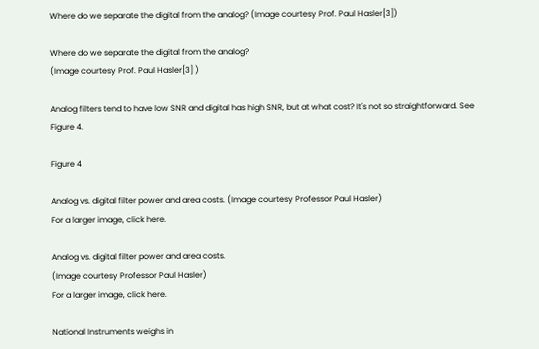Where do we separate the digital from the analog? (Image courtesy Prof. Paul Hasler[3])

Where do we separate the digital from the analog?
(Image courtesy Prof. Paul Hasler[3] )

Analog filters tend to have low SNR and digital has high SNR, but at what cost? It's not so straightforward. See Figure 4.

Figure 4

Analog vs. digital filter power and area costs. (Image courtesy Professor Paul Hasler)
For a larger image, click here.

Analog vs. digital filter power and area costs.
(Image courtesy Professor Paul Hasler)
For a larger image, click here.

National Instruments weighs in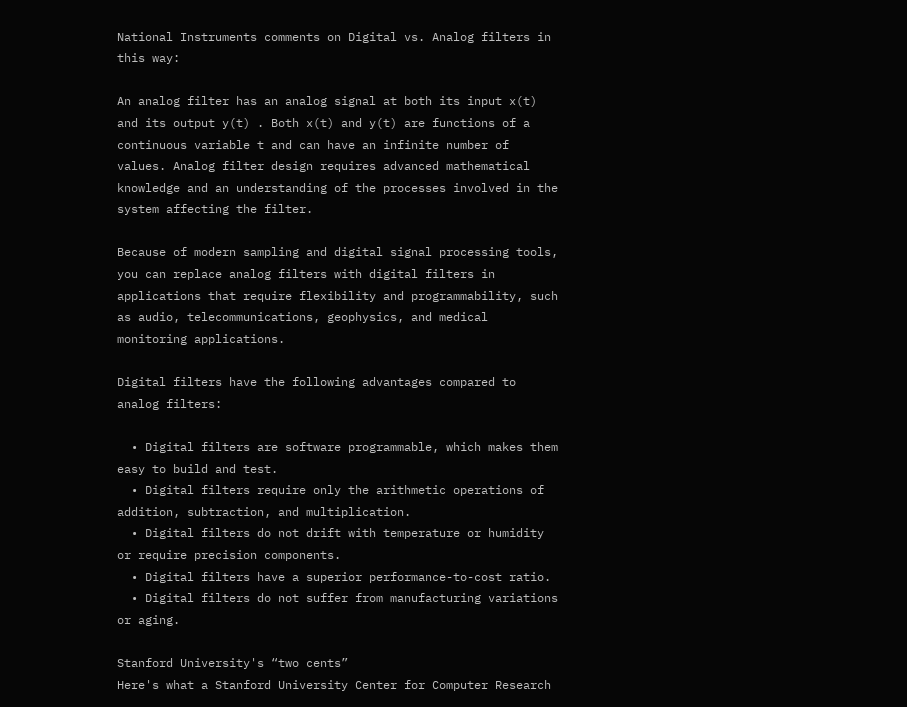National Instruments comments on Digital vs. Analog filters in this way:

An analog filter has an analog signal at both its input x(t) and its output y(t) . Both x(t) and y(t) are functions of a continuous variable t and can have an infinite number of values. Analog filter design requires advanced mathematical knowledge and an understanding of the processes involved in the system affecting the filter.

Because of modern sampling and digital signal processing tools, you can replace analog filters with digital filters in applications that require flexibility and programmability, such as audio, telecommunications, geophysics, and medical monitoring applications.

Digital filters have the following advantages compared to analog filters:

  • Digital filters are software programmable, which makes them easy to build and test.
  • Digital filters require only the arithmetic operations of addition, subtraction, and multiplication.
  • Digital filters do not drift with temperature or humidity or require precision components.
  • Digital filters have a superior performance-to-cost ratio.
  • Digital filters do not suffer from manufacturing variations or aging.

Stanford University's “two cents”
Here's what a Stanford University Center for Computer Research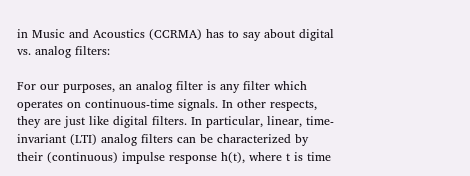in Music and Acoustics (CCRMA) has to say about digital vs. analog filters:

For our purposes, an analog filter is any filter which operates on continuous-time signals. In other respects, they are just like digital filters. In particular, linear, time-invariant (LTI) analog filters can be characterized by their (continuous) impulse response h(t), where t is time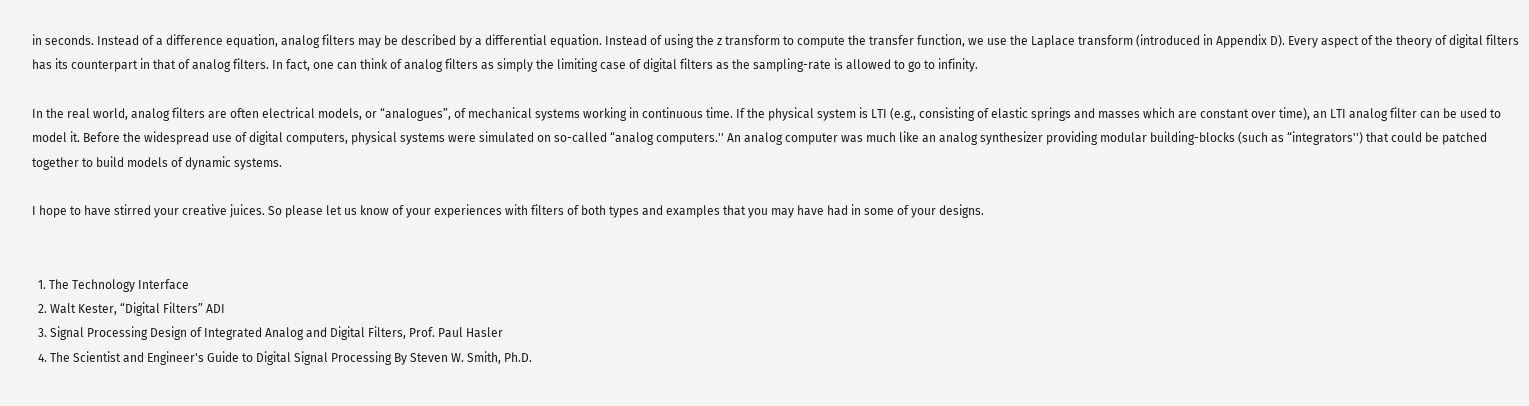in seconds. Instead of a difference equation, analog filters may be described by a differential equation. Instead of using the z transform to compute the transfer function, we use the Laplace transform (introduced in Appendix D). Every aspect of the theory of digital filters has its counterpart in that of analog filters. In fact, one can think of analog filters as simply the limiting case of digital filters as the sampling-rate is allowed to go to infinity.

In the real world, analog filters are often electrical models, or “analogues”, of mechanical systems working in continuous time. If the physical system is LTI (e.g., consisting of elastic springs and masses which are constant over time), an LTI analog filter can be used to model it. Before the widespread use of digital computers, physical systems were simulated on so-called “analog computers.'' An analog computer was much like an analog synthesizer providing modular building-blocks (such as “integrators'') that could be patched together to build models of dynamic systems.

I hope to have stirred your creative juices. So please let us know of your experiences with filters of both types and examples that you may have had in some of your designs.


  1. The Technology Interface
  2. Walt Kester, “Digital Filters” ADI
  3. Signal Processing Design of Integrated Analog and Digital Filters, Prof. Paul Hasler
  4. The Scientist and Engineer's Guide to Digital Signal Processing By Steven W. Smith, Ph.D.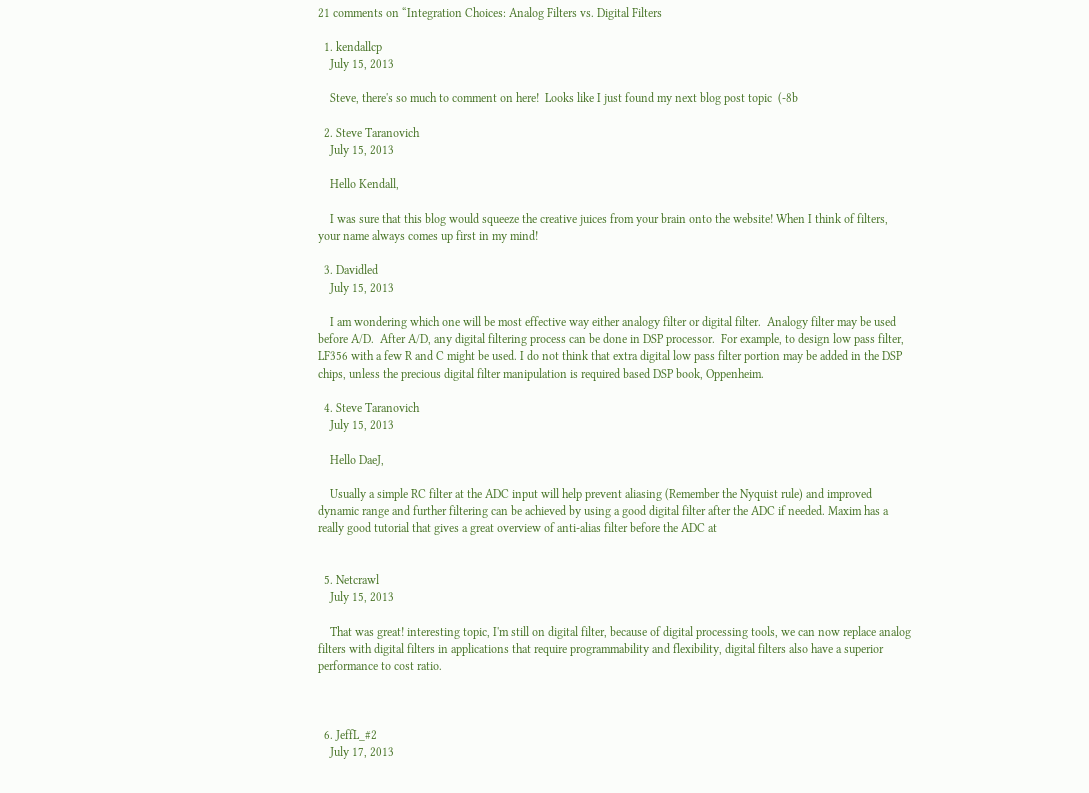21 comments on “Integration Choices: Analog Filters vs. Digital Filters

  1. kendallcp
    July 15, 2013

    Steve, there's so much to comment on here!  Looks like I just found my next blog post topic  (-8b

  2. Steve Taranovich
    July 15, 2013

    Hello Kendall,

    I was sure that this blog would squeeze the creative juices from your brain onto the website! When I think of filters, your name always comes up first in my mind!

  3. Davidled
    July 15, 2013

    I am wondering which one will be most effective way either analogy filter or digital filter.  Analogy filter may be used before A/D.  After A/D, any digital filtering process can be done in DSP processor.  For example, to design low pass filter, LF356 with a few R and C might be used. I do not think that extra digital low pass filter portion may be added in the DSP chips, unless the precious digital filter manipulation is required based DSP book, Oppenheim.

  4. Steve Taranovich
    July 15, 2013

    Hello DaeJ,

    Usually a simple RC filter at the ADC input will help prevent aliasing (Remember the Nyquist rule) and improved dynamic range and further filtering can be achieved by using a good digital filter after the ADC if needed. Maxim has a really good tutorial that gives a great overview of anti-alias filter before the ADC at


  5. Netcrawl
    July 15, 2013

    That was great! interesting topic, I'm still on digital filter, because of digital processing tools, we can now replace analog filters with digital filters in applications that require programmability and flexibility, digital filters also have a superior performance to cost ratio.



  6. JeffL_#2
    July 17, 2013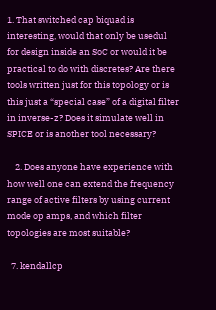1. That switched cap biquad is interesting, would that only be usedul for design inside an SoC or would it be practical to do with discretes? Are there tools written just for this topology or is this just a “special case” of a digital filter in inverse-z? Does it simulate well in SPICE or is another tool necessary?

    2. Does anyone have experience with how well one can extend the frequency range of active filters by using current mode op amps, and which filter topologies are most suitable?

  7. kendallcp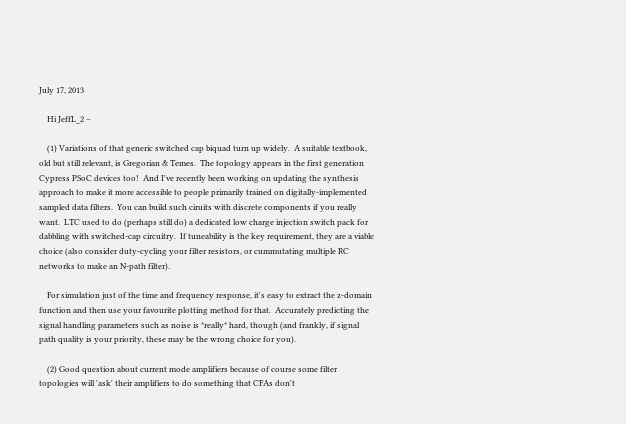July 17, 2013

    Hi JeffL_2 –

    (1) Variations of that generic switched cap biquad turn up widely.  A suitable textbook, old but still relevant, is Gregorian & Temes.  The topology appears in the first generation Cypress PSoC devices too!  And I've recently been working on updating the synthesis approach to make it more accessible to people primarily trained on digitally-implemented sampled data filters.  You can build such ciruits with discrete components if you really want.  LTC used to do (perhaps still do) a dedicated low charge injection switch pack for dabbling with switched-cap circuitry.  If tuneability is the key requirement, they are a viable choice (also consider duty-cycling your filter resistors, or cummutating multiple RC networks to make an N-path filter).

    For simulation just of the time and frequency response, it's easy to extract the z-domain function and then use your favourite plotting method for that.  Accurately predicting the signal handling parameters such as noise is *really* hard, though (and frankly, if signal path quality is your priority, these may be the wrong choice for you).

    (2) Good question about current mode amplifiers because of course some filter topologies will 'ask' their amplifiers to do something that CFAs don't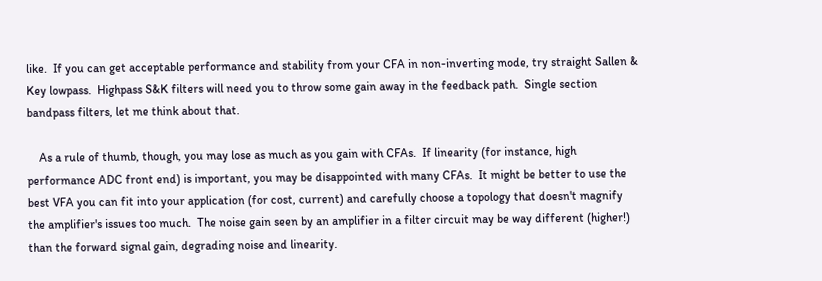like.  If you can get acceptable performance and stability from your CFA in non-inverting mode, try straight Sallen & Key lowpass.  Highpass S&K filters will need you to throw some gain away in the feedback path.  Single section bandpass filters, let me think about that.

    As a rule of thumb, though, you may lose as much as you gain with CFAs.  If linearity (for instance, high performance ADC front end) is important, you may be disappointed with many CFAs.  It might be better to use the best VFA you can fit into your application (for cost, current) and carefully choose a topology that doesn't magnify the amplifier's issues too much.  The noise gain seen by an amplifier in a filter circuit may be way different (higher!) than the forward signal gain, degrading noise and linearity.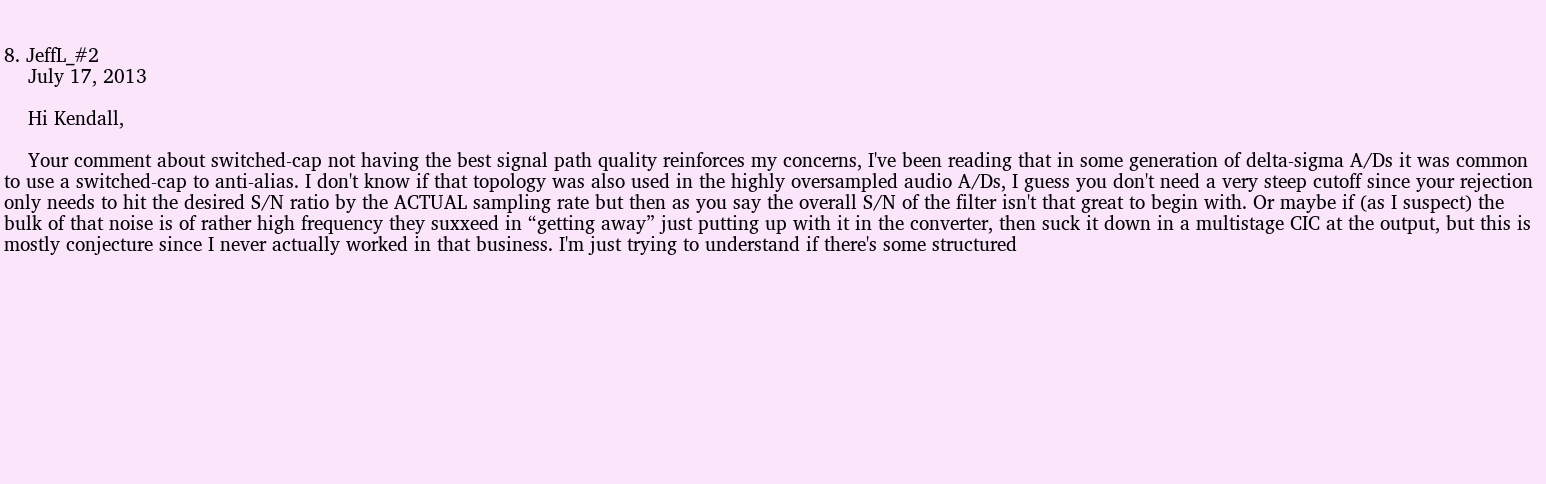8. JeffL_#2
    July 17, 2013

    Hi Kendall,

    Your comment about switched-cap not having the best signal path quality reinforces my concerns, I've been reading that in some generation of delta-sigma A/Ds it was common to use a switched-cap to anti-alias. I don't know if that topology was also used in the highly oversampled audio A/Ds, I guess you don't need a very steep cutoff since your rejection only needs to hit the desired S/N ratio by the ACTUAL sampling rate but then as you say the overall S/N of the filter isn't that great to begin with. Or maybe if (as I suspect) the bulk of that noise is of rather high frequency they suxxeed in “getting away” just putting up with it in the converter, then suck it down in a multistage CIC at the output, but this is mostly conjecture since I never actually worked in that business. I'm just trying to understand if there's some structured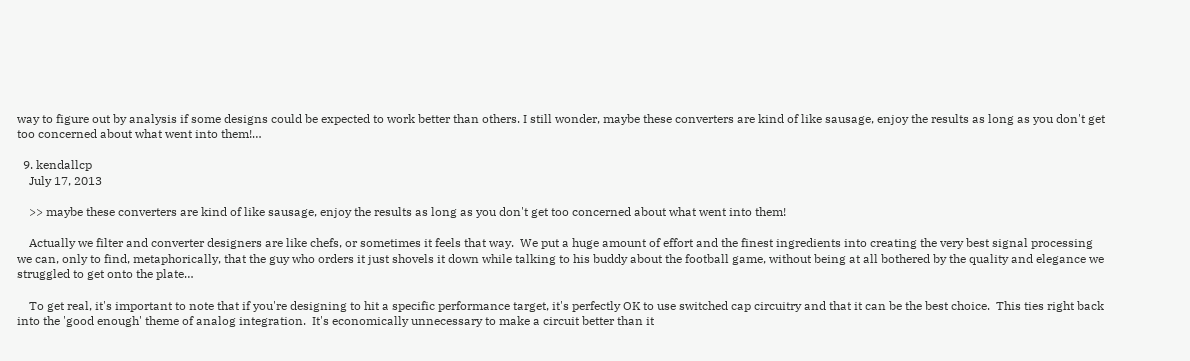way to figure out by analysis if some designs could be expected to work better than others. I still wonder, maybe these converters are kind of like sausage, enjoy the results as long as you don't get too concerned about what went into them!…

  9. kendallcp
    July 17, 2013

    >> maybe these converters are kind of like sausage, enjoy the results as long as you don't get too concerned about what went into them!

    Actually we filter and converter designers are like chefs, or sometimes it feels that way.  We put a huge amount of effort and the finest ingredients into creating the very best signal processing we can, only to find, metaphorically, that the guy who orders it just shovels it down while talking to his buddy about the football game, without being at all bothered by the quality and elegance we struggled to get onto the plate…

    To get real, it's important to note that if you're designing to hit a specific performance target, it's perfectly OK to use switched cap circuitry and that it can be the best choice.  This ties right back into the 'good enough' theme of analog integration.  It's economically unnecessary to make a circuit better than it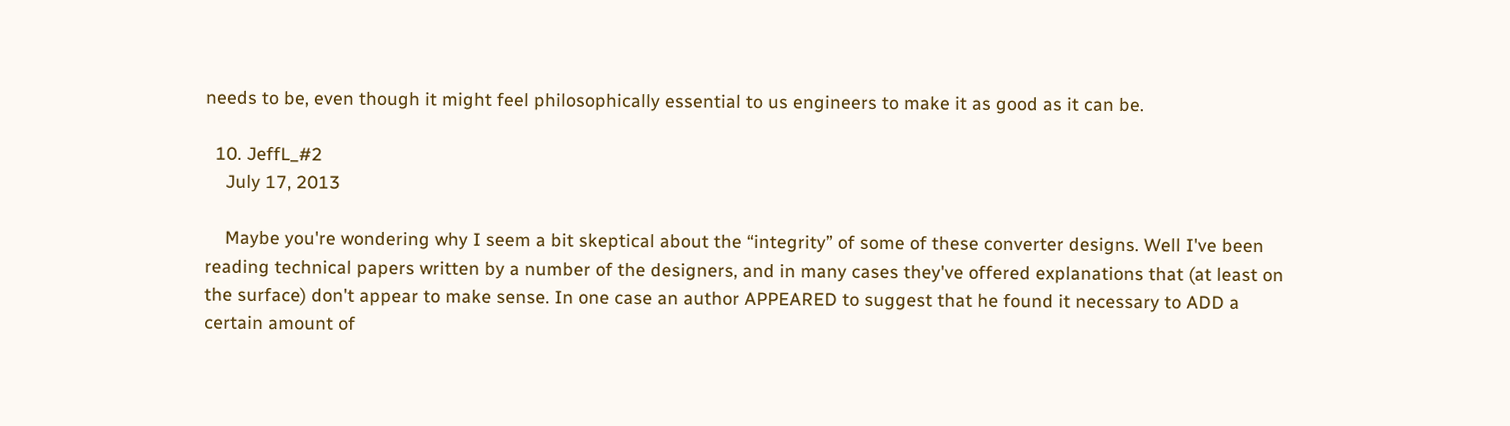needs to be, even though it might feel philosophically essential to us engineers to make it as good as it can be.

  10. JeffL_#2
    July 17, 2013

    Maybe you're wondering why I seem a bit skeptical about the “integrity” of some of these converter designs. Well I've been reading technical papers written by a number of the designers, and in many cases they've offered explanations that (at least on the surface) don't appear to make sense. In one case an author APPEARED to suggest that he found it necessary to ADD a certain amount of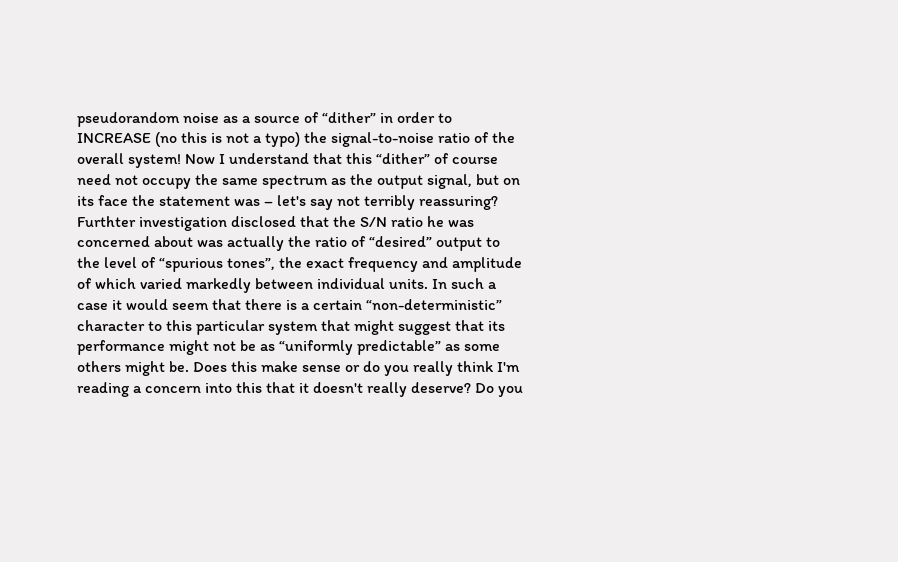pseudorandom noise as a source of “dither” in order to INCREASE (no this is not a typo) the signal-to-noise ratio of the overall system! Now I understand that this “dither” of course need not occupy the same spectrum as the output signal, but on its face the statement was – let's say not terribly reassuring? Furthter investigation disclosed that the S/N ratio he was concerned about was actually the ratio of “desired” output to the level of “spurious tones”, the exact frequency and amplitude of which varied markedly between individual units. In such a case it would seem that there is a certain “non-deterministic” character to this particular system that might suggest that its performance might not be as “uniformly predictable” as some others might be. Does this make sense or do you really think I'm reading a concern into this that it doesn't really deserve? Do you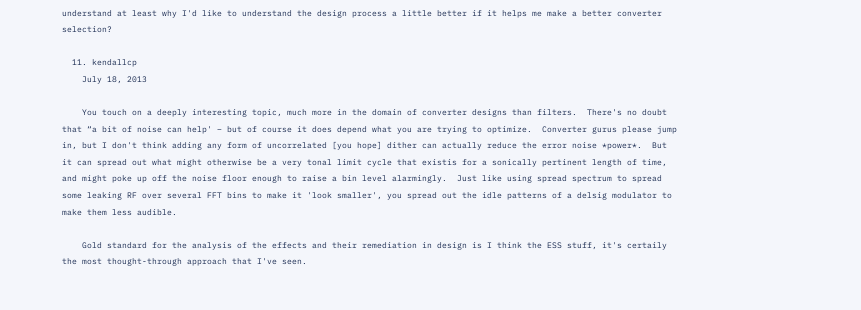understand at least why I'd like to understand the design process a little better if it helps me make a better converter selection?

  11. kendallcp
    July 18, 2013

    You touch on a deeply interesting topic, much more in the domain of converter designs than filters.  There's no doubt that “a bit of noise can help' – but of course it does depend what you are trying to optimize.  Converter gurus please jump in, but I don't think adding any form of uncorrelated [you hope] dither can actually reduce the error noise *power*.  But it can spread out what might otherwise be a very tonal limit cycle that existis for a sonically pertinent length of time, and might poke up off the noise floor enough to raise a bin level alarmingly.  Just like using spread spectrum to spread some leaking RF over several FFT bins to make it 'look smaller', you spread out the idle patterns of a delsig modulator to make them less audible.

    Gold standard for the analysis of the effects and their remediation in design is I think the ESS stuff, it's certaily the most thought-through approach that I've seen.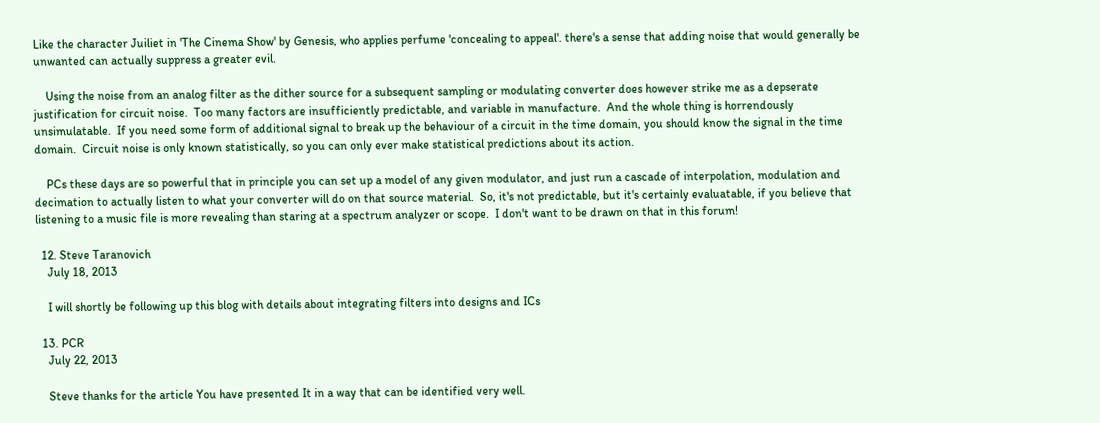Like the character Juiliet in 'The Cinema Show' by Genesis, who applies perfume 'concealing to appeal'. there's a sense that adding noise that would generally be unwanted can actually suppress a greater evil.

    Using the noise from an analog filter as the dither source for a subsequent sampling or modulating converter does however strike me as a depserate justification for circuit noise.  Too many factors are insufficiently predictable, and variable in manufacture.  And the whole thing is horrendously unsimulatable.  If you need some form of additional signal to break up the behaviour of a circuit in the time domain, you should know the signal in the time domain.  Circuit noise is only known statistically, so you can only ever make statistical predictions about its action.

    PCs these days are so powerful that in principle you can set up a model of any given modulator, and just run a cascade of interpolation, modulation and decimation to actually listen to what your converter will do on that source material.  So, it's not predictable, but it's certainly evaluatable, if you believe that listening to a music file is more revealing than staring at a spectrum analyzer or scope.  I don't want to be drawn on that in this forum!

  12. Steve Taranovich
    July 18, 2013

    I will shortly be following up this blog with details about integrating filters into designs and ICs

  13. PCR
    July 22, 2013

    Steve thanks for the article You have presented It in a way that can be identified very well.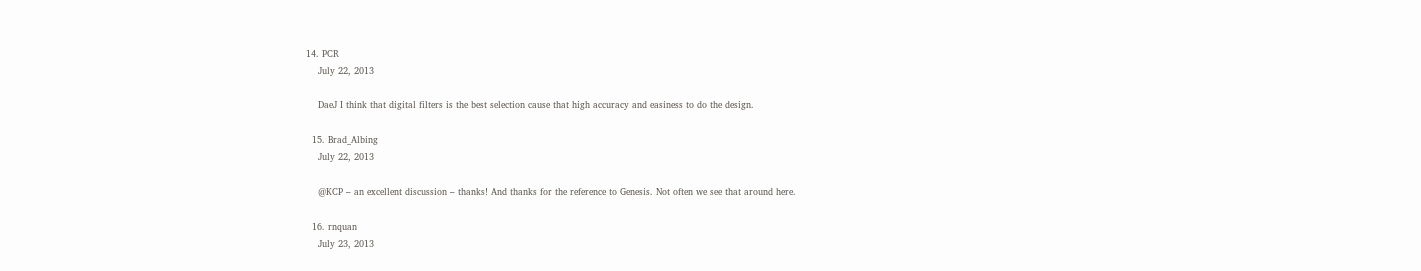14. PCR
    July 22, 2013

    DaeJ I think that digital filters is the best selection cause that high accuracy and easiness to do the design.

  15. Brad_Albing
    July 22, 2013

    @KCP – an excellent discussion – thanks! And thanks for the reference to Genesis. Not often we see that around here.

  16. rnquan
    July 23, 2013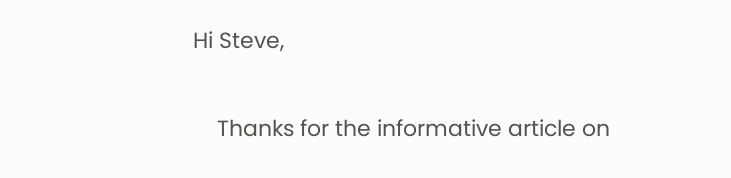Hi Steve,

    Thanks for the informative article on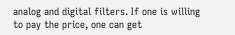analog and digital filters. If one is willing to pay the price, one can get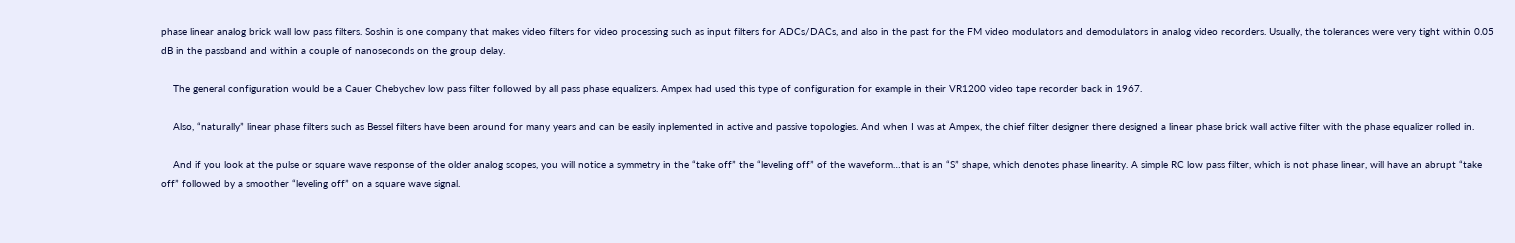phase linear analog brick wall low pass filters. Soshin is one company that makes video filters for video processing such as input filters for ADCs/DACs, and also in the past for the FM video modulators and demodulators in analog video recorders. Usually, the tolerances were very tight within 0.05 dB in the passband and within a couple of nanoseconds on the group delay.

    The general configuration would be a Cauer Chebychev low pass filter followed by all pass phase equalizers. Ampex had used this type of configuration for example in their VR1200 video tape recorder back in 1967.

    Also, “naturally” linear phase filters such as Bessel filters have been around for many years and can be easily inplemented in active and passive topologies. And when I was at Ampex, the chief filter designer there designed a linear phase brick wall active filter with the phase equalizer rolled in.

    And if you look at the pulse or square wave response of the older analog scopes, you will notice a symmetry in the “take off” the “leveling off” of the waveform…that is an “S” shape, which denotes phase linearity. A simple RC low pass filter, which is not phase linear, will have an abrupt “take off” followed by a smoother “leveling off” on a square wave signal.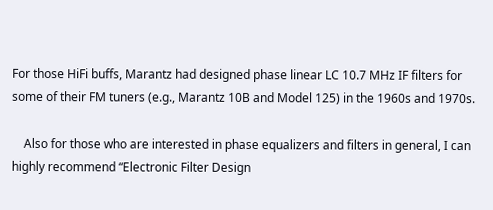For those HiFi buffs, Marantz had designed phase linear LC 10.7 MHz IF filters for some of their FM tuners (e.g., Marantz 10B and Model 125) in the 1960s and 1970s.

    Also for those who are interested in phase equalizers and filters in general, I can highly recommend “Electronic Filter Design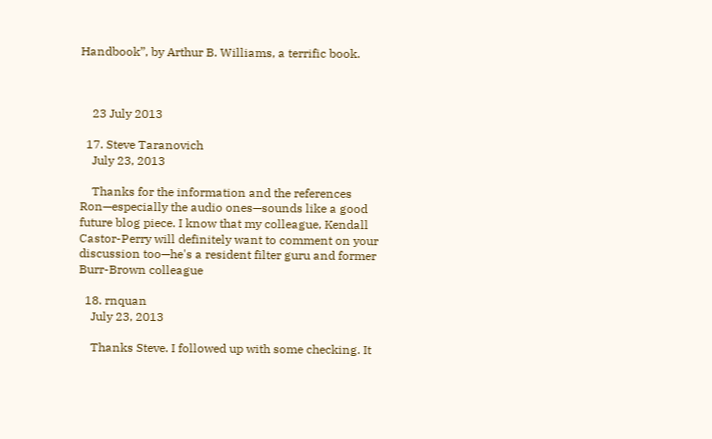Handbook”, by Arthur B. Williams, a terrific book.



    23 July 2013

  17. Steve Taranovich
    July 23, 2013

    Thanks for the information and the references Ron—especially the audio ones—sounds like a good future blog piece. I know that my colleague, Kendall Castor-Perry will definitely want to comment on your discussion too—he's a resident filter guru and former Burr-Brown colleague

  18. rnquan
    July 23, 2013

    Thanks Steve. I followed up with some checking. It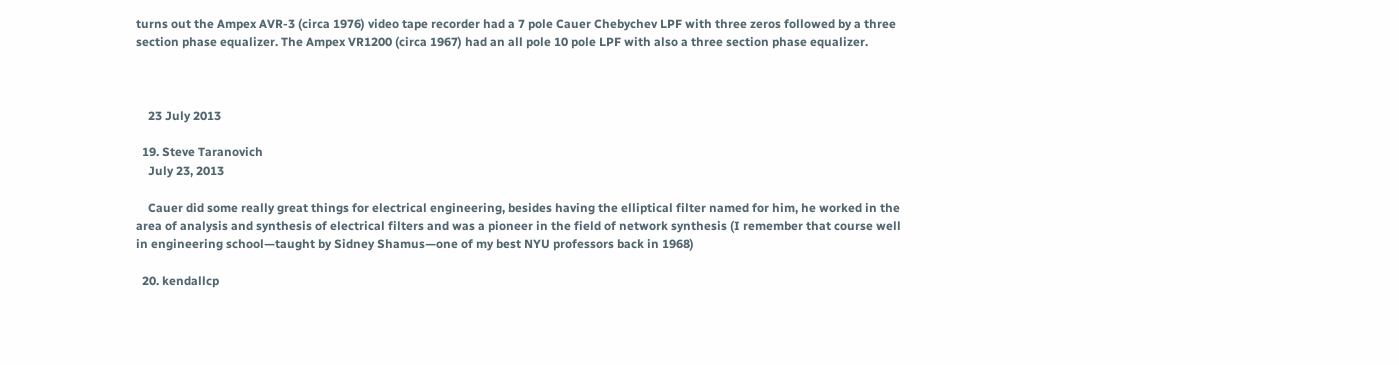turns out the Ampex AVR-3 (circa 1976) video tape recorder had a 7 pole Cauer Chebychev LPF with three zeros followed by a three section phase equalizer. The Ampex VR1200 (circa 1967) had an all pole 10 pole LPF with also a three section phase equalizer.



    23 July 2013

  19. Steve Taranovich
    July 23, 2013

    Cauer did some really great things for electrical engineering, besides having the elliptical filter named for him, he worked in the area of analysis and synthesis of electrical filters and was a pioneer in the field of network synthesis (I remember that course well in engineering school—taught by Sidney Shamus—one of my best NYU professors back in 1968)

  20. kendallcp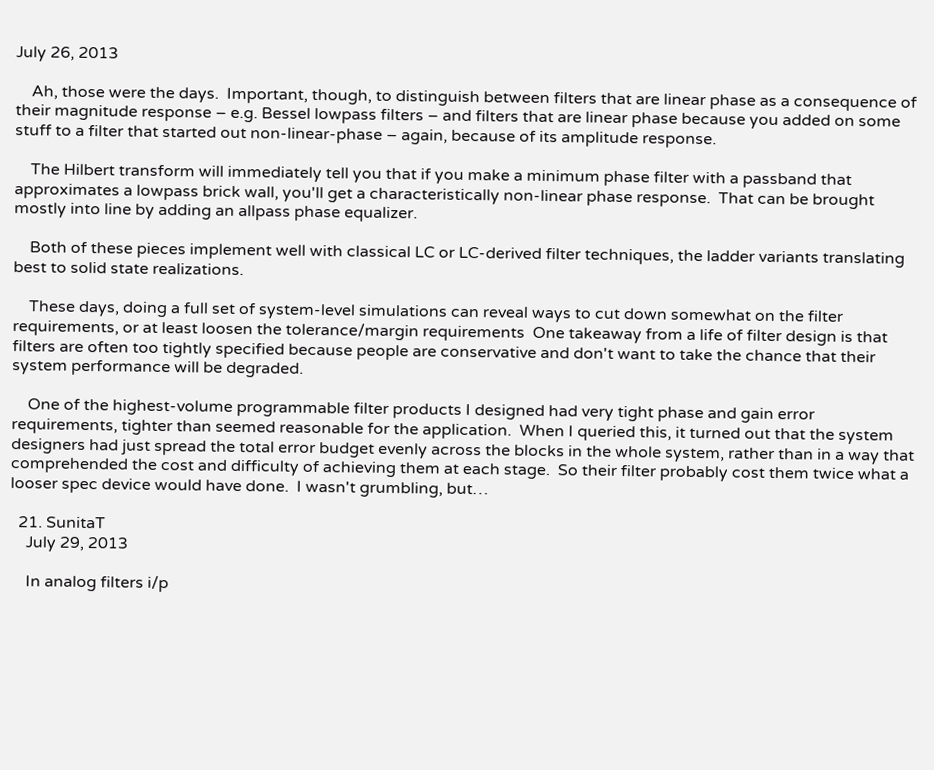July 26, 2013

    Ah, those were the days.  Important, though, to distinguish between filters that are linear phase as a consequence of their magnitude response – e.g. Bessel lowpass filters – and filters that are linear phase because you added on some stuff to a filter that started out non-linear-phase – again, because of its amplitude response.

    The Hilbert transform will immediately tell you that if you make a minimum phase filter with a passband that approximates a lowpass brick wall, you'll get a characteristically non-linear phase response.  That can be brought mostly into line by adding an allpass phase equalizer.

    Both of these pieces implement well with classical LC or LC-derived filter techniques, the ladder variants translating best to solid state realizations.

    These days, doing a full set of system-level simulations can reveal ways to cut down somewhat on the filter requirements, or at least loosen the tolerance/margin requirements  One takeaway from a life of filter design is that filters are often too tightly specified because people are conservative and don't want to take the chance that their system performance will be degraded.

    One of the highest-volume programmable filter products I designed had very tight phase and gain error requirements, tighter than seemed reasonable for the application.  When I queried this, it turned out that the system designers had just spread the total error budget evenly across the blocks in the whole system, rather than in a way that comprehended the cost and difficulty of achieving them at each stage.  So their filter probably cost them twice what a looser spec device would have done.  I wasn't grumbling, but…

  21. SunitaT
    July 29, 2013

    In analog filters i/p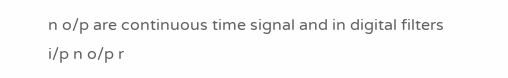n o/p are continuous time signal and in digital filters i/p n o/p r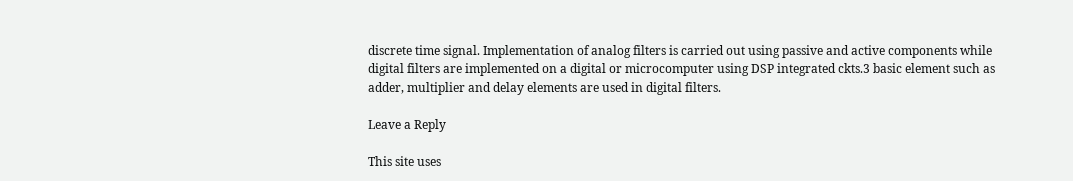discrete time signal. Implementation of analog filters is carried out using passive and active components while digital filters are implemented on a digital or microcomputer using DSP integrated ckts.3 basic element such as adder, multiplier and delay elements are used in digital filters.

Leave a Reply

This site uses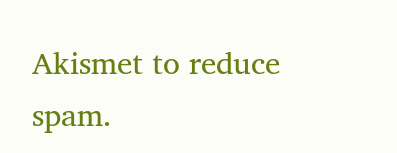Akismet to reduce spam.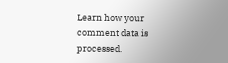Learn how your comment data is processed.